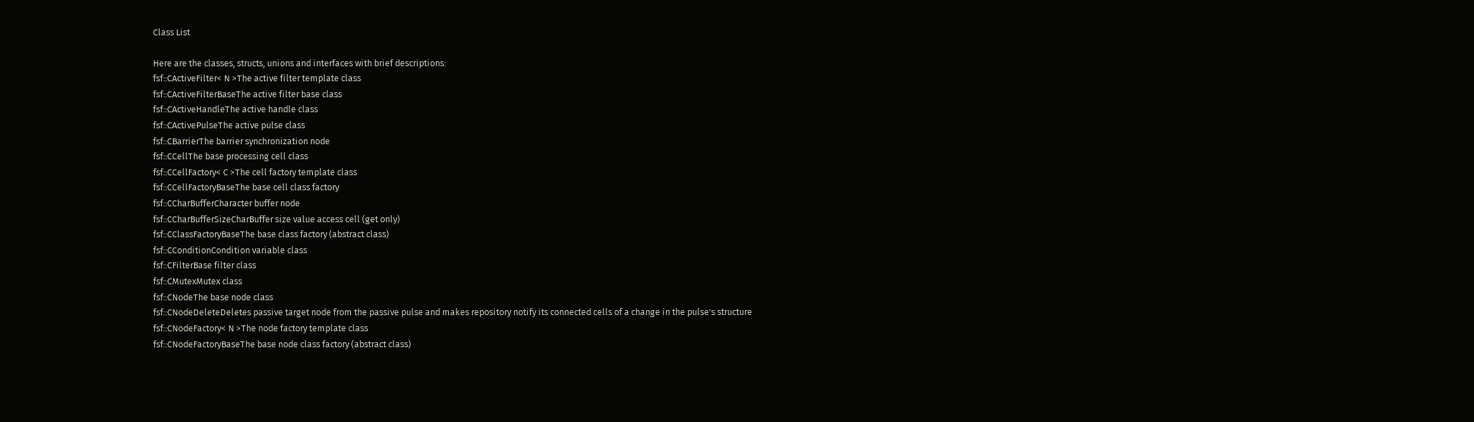Class List

Here are the classes, structs, unions and interfaces with brief descriptions:
fsf::CActiveFilter< N >The active filter template class
fsf::CActiveFilterBaseThe active filter base class
fsf::CActiveHandleThe active handle class
fsf::CActivePulseThe active pulse class
fsf::CBarrierThe barrier synchronization node
fsf::CCellThe base processing cell class
fsf::CCellFactory< C >The cell factory template class
fsf::CCellFactoryBaseThe base cell class factory
fsf::CCharBufferCharacter buffer node
fsf::CCharBufferSizeCharBuffer size value access cell (get only)
fsf::CClassFactoryBaseThe base class factory (abstract class)
fsf::CConditionCondition variable class
fsf::CFilterBase filter class
fsf::CMutexMutex class
fsf::CNodeThe base node class
fsf::CNodeDeleteDeletes passive target node from the passive pulse and makes repository notify its connected cells of a change in the pulse's structure
fsf::CNodeFactory< N >The node factory template class
fsf::CNodeFactoryBaseThe base node class factory (abstract class)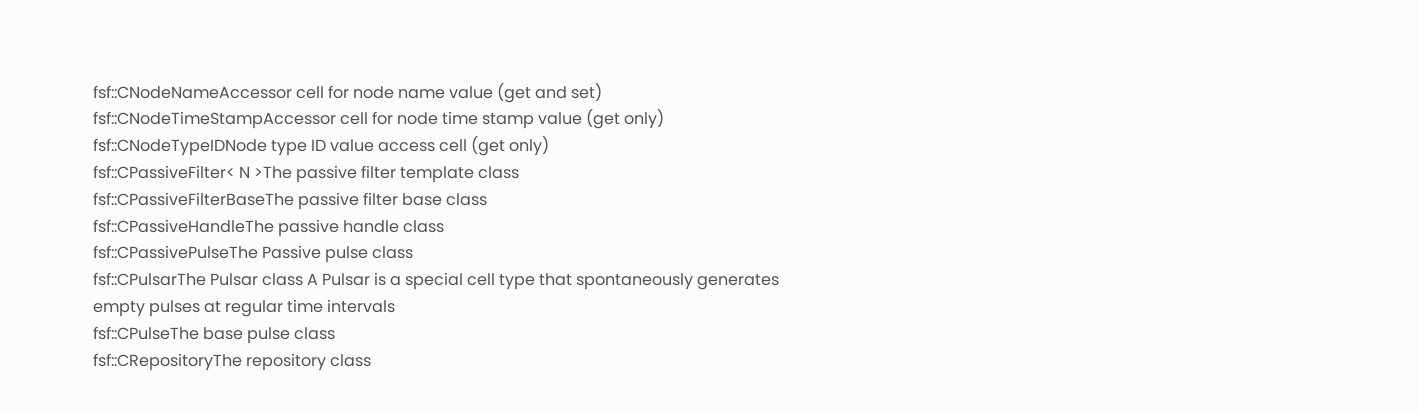fsf::CNodeNameAccessor cell for node name value (get and set)
fsf::CNodeTimeStampAccessor cell for node time stamp value (get only)
fsf::CNodeTypeIDNode type ID value access cell (get only)
fsf::CPassiveFilter< N >The passive filter template class
fsf::CPassiveFilterBaseThe passive filter base class
fsf::CPassiveHandleThe passive handle class
fsf::CPassivePulseThe Passive pulse class
fsf::CPulsarThe Pulsar class A Pulsar is a special cell type that spontaneously generates empty pulses at regular time intervals
fsf::CPulseThe base pulse class
fsf::CRepositoryThe repository class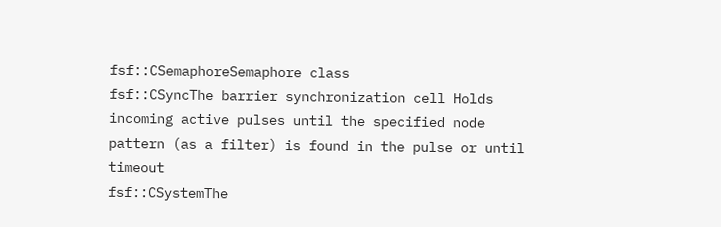fsf::CSemaphoreSemaphore class
fsf::CSyncThe barrier synchronization cell Holds incoming active pulses until the specified node pattern (as a filter) is found in the pulse or until timeout
fsf::CSystemThe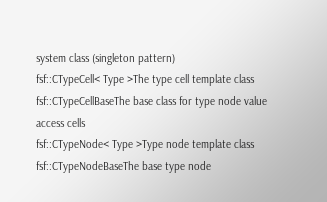system class (singleton pattern)
fsf::CTypeCell< Type >The type cell template class
fsf::CTypeCellBaseThe base class for type node value access cells
fsf::CTypeNode< Type >Type node template class
fsf::CTypeNodeBaseThe base type node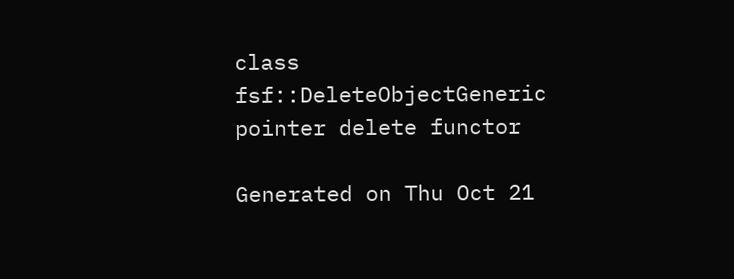class
fsf::DeleteObjectGeneric pointer delete functor

Generated on Thu Oct 21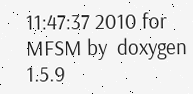11:47:37 2010 for MFSM by  doxygen 1.5.9